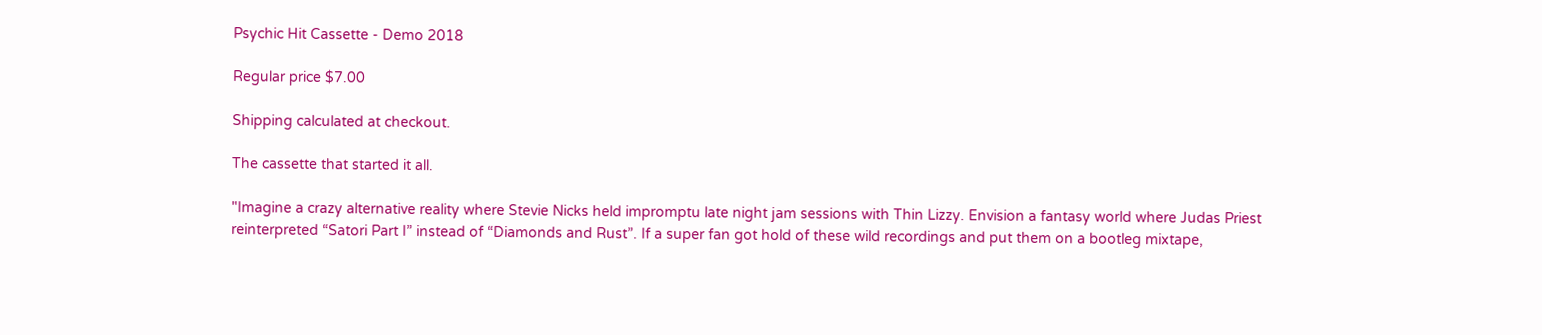Psychic Hit Cassette - Demo 2018

Regular price $7.00

Shipping calculated at checkout.

The cassette that started it all.

"Imagine a crazy alternative reality where Stevie Nicks held impromptu late night jam sessions with Thin Lizzy. Envision a fantasy world where Judas Priest reinterpreted “Satori Part I” instead of “Diamonds and Rust”. If a super fan got hold of these wild recordings and put them on a bootleg mixtape,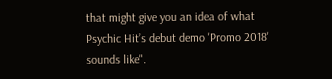that might give you an idea of what Psychic Hit’s debut demo 'Promo 2018' sounds like".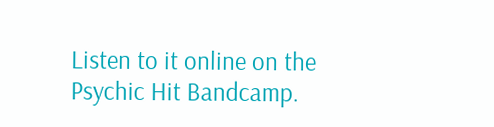Listen to it online on the Psychic Hit Bandcamp.